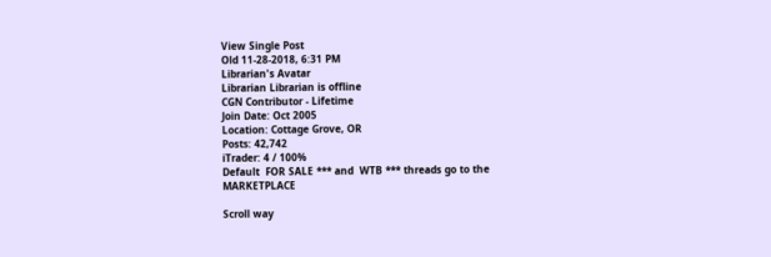View Single Post
Old 11-28-2018, 6:31 PM
Librarian's Avatar
Librarian Librarian is offline
CGN Contributor - Lifetime
Join Date: Oct 2005
Location: Cottage Grove, OR
Posts: 42,742
iTrader: 4 / 100%
Default  FOR SALE *** and  WTB *** threads go to the MARKETPLACE

Scroll way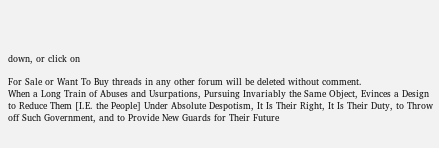down, or click on

For Sale or Want To Buy threads in any other forum will be deleted without comment.
When a Long Train of Abuses and Usurpations, Pursuing Invariably the Same Object, Evinces a Design to Reduce Them [I.E. the People] Under Absolute Despotism, It Is Their Right, It Is Their Duty, to Throw off Such Government, and to Provide New Guards for Their Future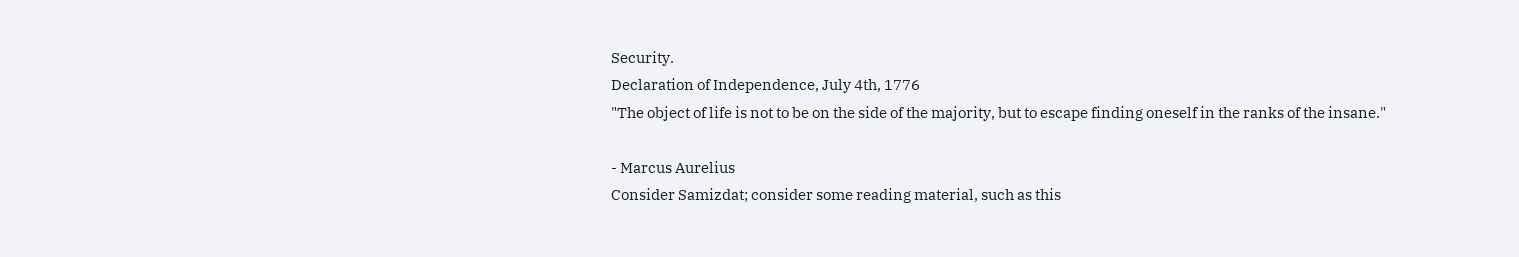Security.
Declaration of Independence, July 4th, 1776
"The object of life is not to be on the side of the majority, but to escape finding oneself in the ranks of the insane."

- Marcus Aurelius
Consider Samizdat; consider some reading material, such as this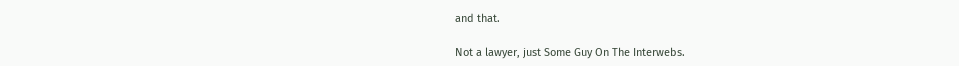and that.

Not a lawyer, just Some Guy On The Interwebs.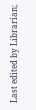Last edited by Librarian;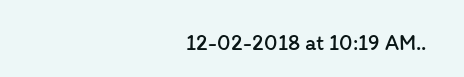12-02-2018 at 10:19 AM..